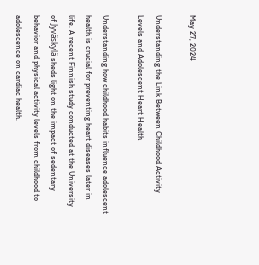May 27, 2024

Understanding the Link Between Childhood Activity Levels and Adolescent Heart Health

Understanding how childhood habits influence adolescent health is crucial for preventing heart diseases later in life. A recent Finnish study conducted at the University of Jyväskylä sheds light on the impact of sedentary behavior and physical activity levels from childhood to adolescence on cardiac health.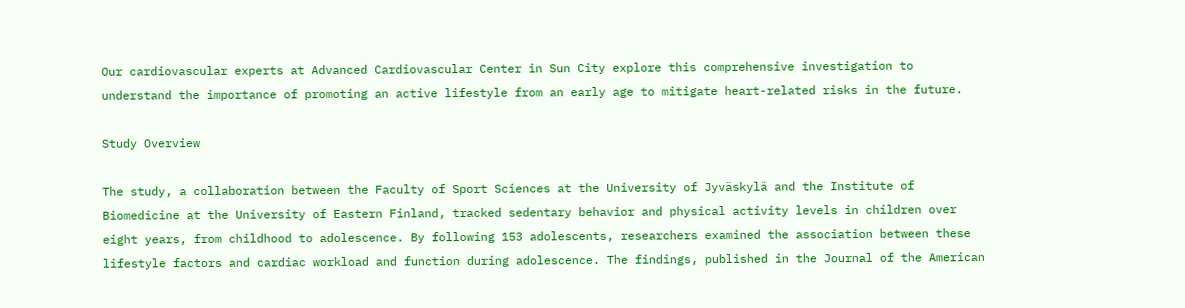Our cardiovascular experts at Advanced Cardiovascular Center in Sun City explore this comprehensive investigation to understand the importance of promoting an active lifestyle from an early age to mitigate heart-related risks in the future.

Study Overview

The study, a collaboration between the Faculty of Sport Sciences at the University of Jyväskylä and the Institute of Biomedicine at the University of Eastern Finland, tracked sedentary behavior and physical activity levels in children over eight years, from childhood to adolescence. By following 153 adolescents, researchers examined the association between these lifestyle factors and cardiac workload and function during adolescence. The findings, published in the Journal of the American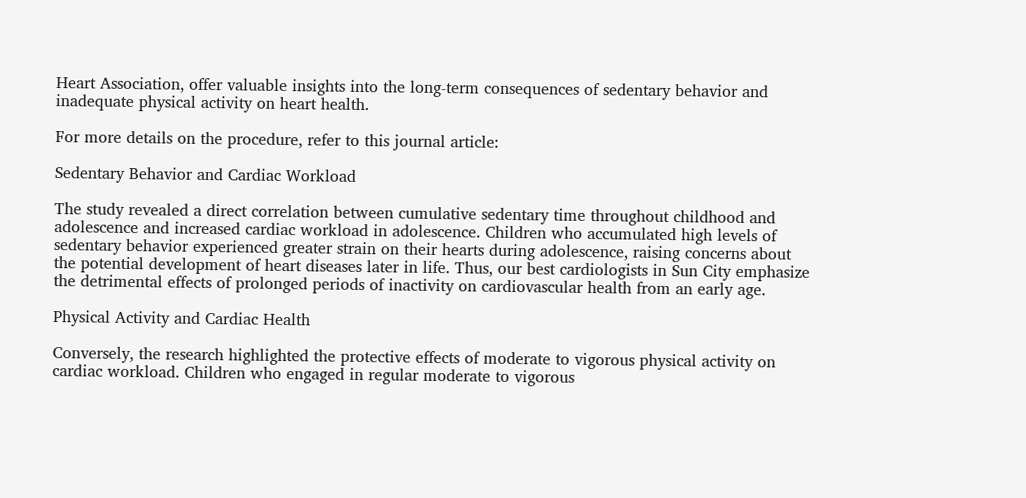Heart Association, offer valuable insights into the long-term consequences of sedentary behavior and inadequate physical activity on heart health.

For more details on the procedure, refer to this journal article:

Sedentary Behavior and Cardiac Workload

The study revealed a direct correlation between cumulative sedentary time throughout childhood and adolescence and increased cardiac workload in adolescence. Children who accumulated high levels of sedentary behavior experienced greater strain on their hearts during adolescence, raising concerns about the potential development of heart diseases later in life. Thus, our best cardiologists in Sun City emphasize the detrimental effects of prolonged periods of inactivity on cardiovascular health from an early age.

Physical Activity and Cardiac Health

Conversely, the research highlighted the protective effects of moderate to vigorous physical activity on cardiac workload. Children who engaged in regular moderate to vigorous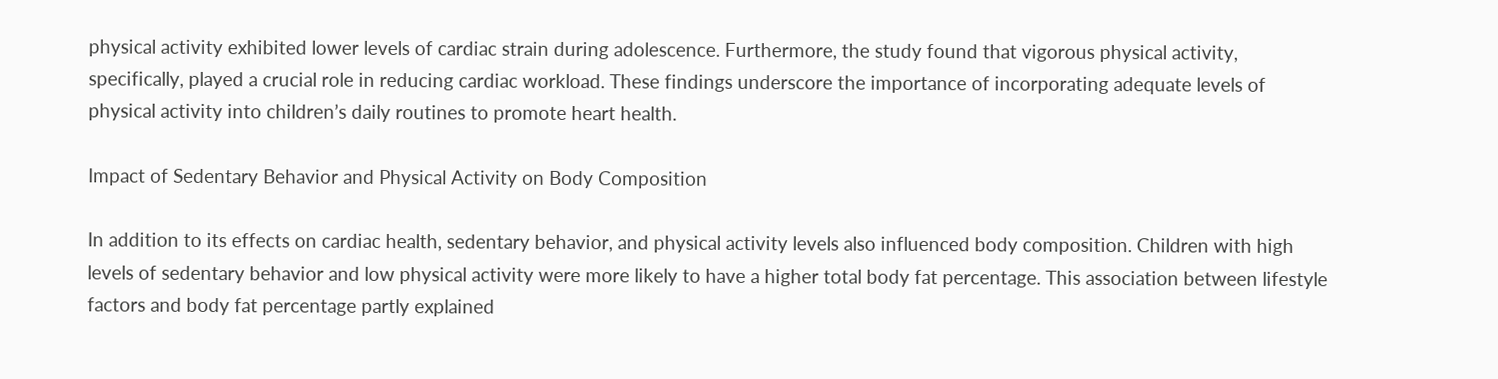physical activity exhibited lower levels of cardiac strain during adolescence. Furthermore, the study found that vigorous physical activity, specifically, played a crucial role in reducing cardiac workload. These findings underscore the importance of incorporating adequate levels of physical activity into children’s daily routines to promote heart health.

Impact of Sedentary Behavior and Physical Activity on Body Composition

In addition to its effects on cardiac health, sedentary behavior, and physical activity levels also influenced body composition. Children with high levels of sedentary behavior and low physical activity were more likely to have a higher total body fat percentage. This association between lifestyle factors and body fat percentage partly explained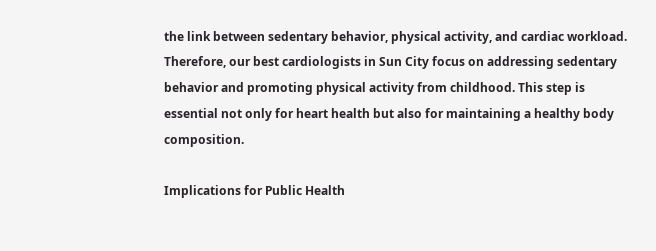the link between sedentary behavior, physical activity, and cardiac workload. Therefore, our best cardiologists in Sun City focus on addressing sedentary behavior and promoting physical activity from childhood. This step is essential not only for heart health but also for maintaining a healthy body composition.

Implications for Public Health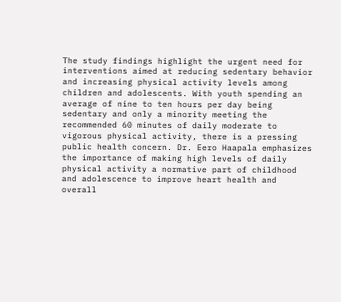The study findings highlight the urgent need for interventions aimed at reducing sedentary behavior and increasing physical activity levels among children and adolescents. With youth spending an average of nine to ten hours per day being sedentary and only a minority meeting the recommended 60 minutes of daily moderate to vigorous physical activity, there is a pressing public health concern. Dr. Eero Haapala emphasizes the importance of making high levels of daily physical activity a normative part of childhood and adolescence to improve heart health and overall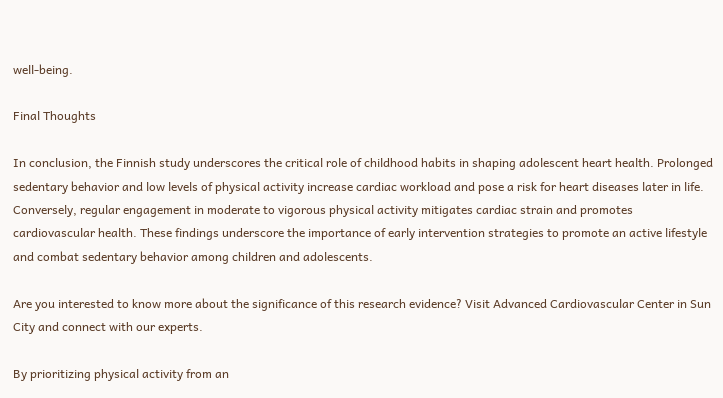well-being.

Final Thoughts

In conclusion, the Finnish study underscores the critical role of childhood habits in shaping adolescent heart health. Prolonged sedentary behavior and low levels of physical activity increase cardiac workload and pose a risk for heart diseases later in life. Conversely, regular engagement in moderate to vigorous physical activity mitigates cardiac strain and promotes cardiovascular health. These findings underscore the importance of early intervention strategies to promote an active lifestyle and combat sedentary behavior among children and adolescents.

Are you interested to know more about the significance of this research evidence? Visit Advanced Cardiovascular Center in Sun City and connect with our experts.

By prioritizing physical activity from an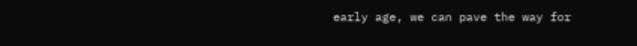early age, we can pave the way for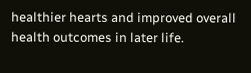healthier hearts and improved overall health outcomes in later life.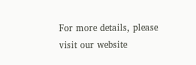For more details, please visit our website